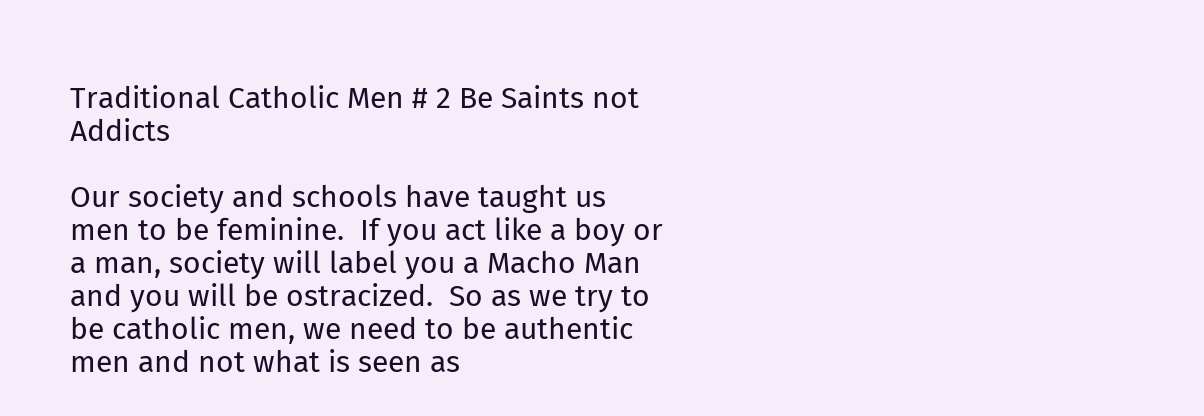Traditional Catholic Men # 2 Be Saints not Addicts

Our society and schools have taught us men to be feminine.  If you act like a boy or a man, society will label you a Macho Man and you will be ostracized.  So as we try to be catholic men, we need to be authentic men and not what is seen as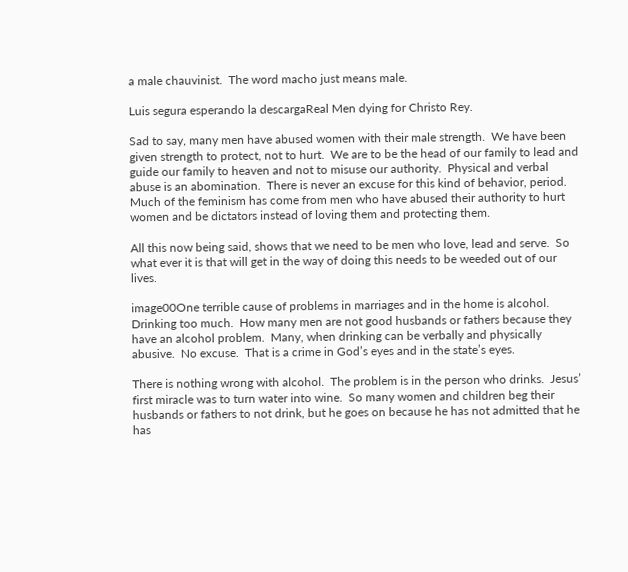a male chauvinist.  The word macho just means male.

Luis segura esperando la descargaReal Men dying for Christo Rey.

Sad to say, many men have abused women with their male strength.  We have been given strength to protect, not to hurt.  We are to be the head of our family to lead and guide our family to heaven and not to misuse our authority.  Physical and verbal abuse is an abomination.  There is never an excuse for this kind of behavior, period.  Much of the feminism has come from men who have abused their authority to hurt women and be dictators instead of loving them and protecting them.

All this now being said, shows that we need to be men who love, lead and serve.  So what ever it is that will get in the way of doing this needs to be weeded out of our lives.

image00One terrible cause of problems in marriages and in the home is alcohol.  Drinking too much.  How many men are not good husbands or fathers because they have an alcohol problem.  Many, when drinking can be verbally and physically abusive.  No excuse.  That is a crime in God’s eyes and in the state’s eyes.

There is nothing wrong with alcohol.  The problem is in the person who drinks.  Jesus’ first miracle was to turn water into wine.  So many women and children beg their husbands or fathers to not drink, but he goes on because he has not admitted that he has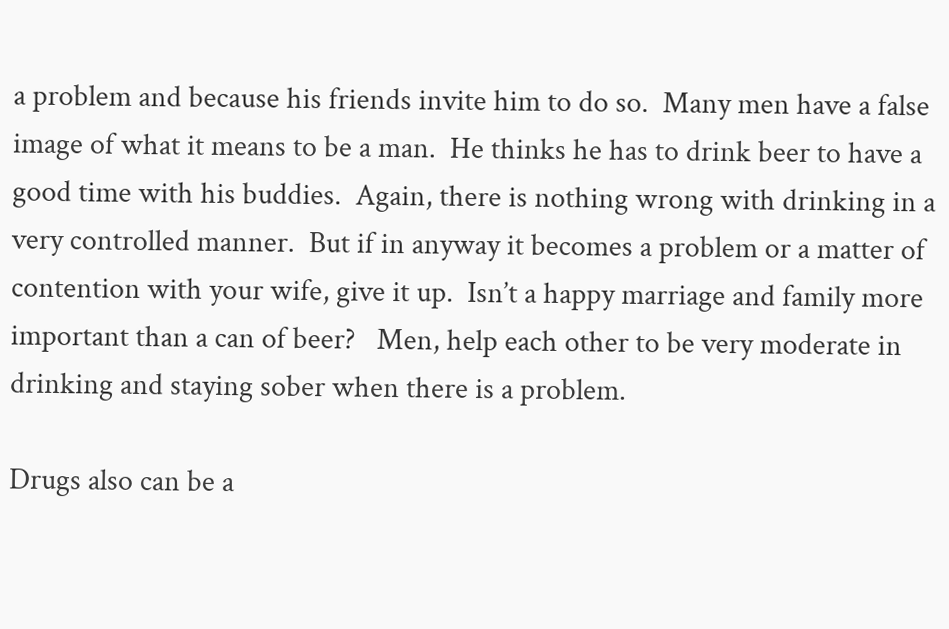a problem and because his friends invite him to do so.  Many men have a false image of what it means to be a man.  He thinks he has to drink beer to have a good time with his buddies.  Again, there is nothing wrong with drinking in a very controlled manner.  But if in anyway it becomes a problem or a matter of contention with your wife, give it up.  Isn’t a happy marriage and family more important than a can of beer?   Men, help each other to be very moderate in drinking and staying sober when there is a problem.

Drugs also can be a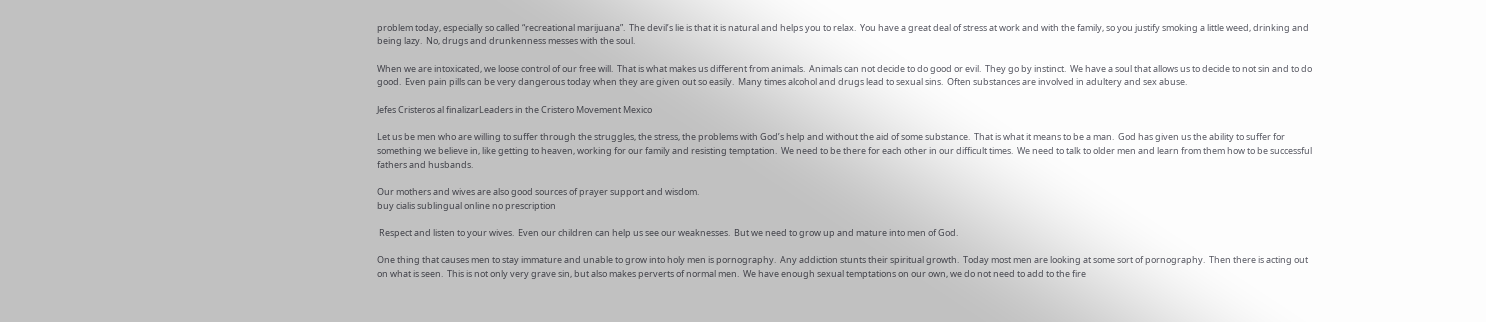problem today, especially so called “recreational marijuana”.  The devil’s lie is that it is natural and helps you to relax.  You have a great deal of stress at work and with the family, so you justify smoking a little weed, drinking and being lazy.  No, drugs and drunkenness messes with the soul.

When we are intoxicated, we loose control of our free will.  That is what makes us different from animals.  Animals can not decide to do good or evil.  They go by instinct.  We have a soul that allows us to decide to not sin and to do good.  Even pain pills can be very dangerous today when they are given out so easily.  Many times alcohol and drugs lead to sexual sins.  Often substances are involved in adultery and sex abuse.

Jefes Cristeros al finalizarLeaders in the Cristero Movement Mexico

Let us be men who are willing to suffer through the struggles, the stress, the problems with God’s help and without the aid of some substance.  That is what it means to be a man.  God has given us the ability to suffer for something we believe in, like getting to heaven, working for our family and resisting temptation.  We need to be there for each other in our difficult times.  We need to talk to older men and learn from them how to be successful fathers and husbands.

Our mothers and wives are also good sources of prayer support and wisdom.
buy cialis sublingual online no prescription

 Respect and listen to your wives.  Even our children can help us see our weaknesses.  But we need to grow up and mature into men of God.

One thing that causes men to stay immature and unable to grow into holy men is pornography.  Any addiction stunts their spiritual growth.  Today most men are looking at some sort of pornography.  Then there is acting out on what is seen.  This is not only very grave sin, but also makes perverts of normal men.  We have enough sexual temptations on our own, we do not need to add to the fire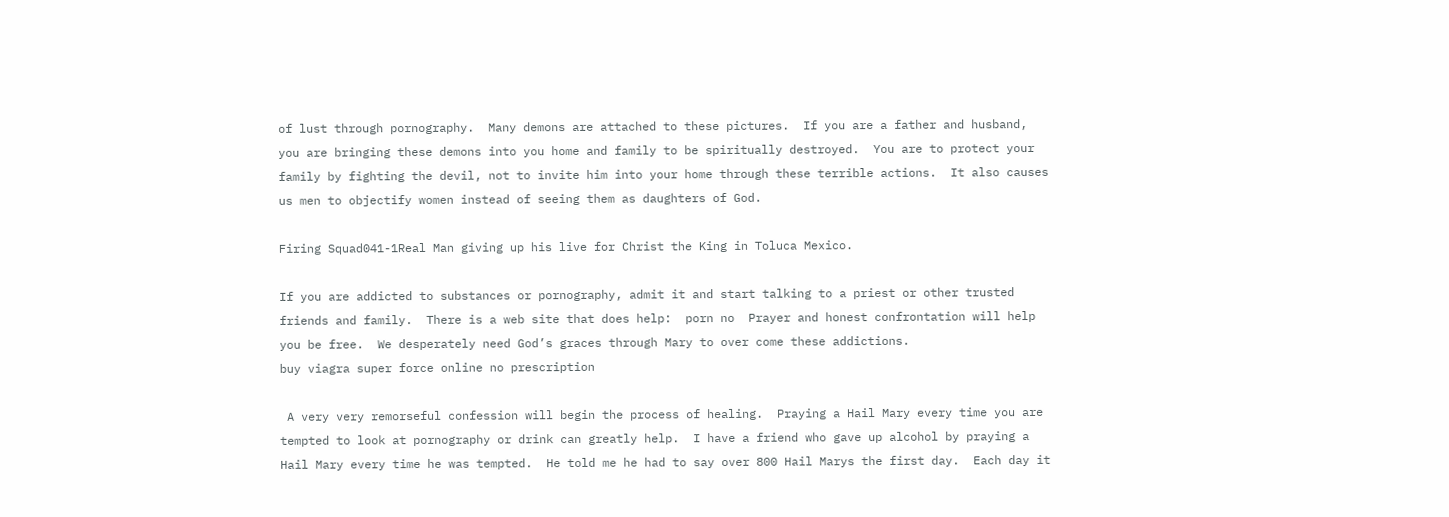of lust through pornography.  Many demons are attached to these pictures.  If you are a father and husband, you are bringing these demons into you home and family to be spiritually destroyed.  You are to protect your family by fighting the devil, not to invite him into your home through these terrible actions.  It also causes us men to objectify women instead of seeing them as daughters of God.

Firing Squad041-1Real Man giving up his live for Christ the King in Toluca Mexico.

If you are addicted to substances or pornography, admit it and start talking to a priest or other trusted friends and family.  There is a web site that does help:  porn no  Prayer and honest confrontation will help you be free.  We desperately need God’s graces through Mary to over come these addictions.
buy viagra super force online no prescription

 A very very remorseful confession will begin the process of healing.  Praying a Hail Mary every time you are tempted to look at pornography or drink can greatly help.  I have a friend who gave up alcohol by praying a Hail Mary every time he was tempted.  He told me he had to say over 800 Hail Marys the first day.  Each day it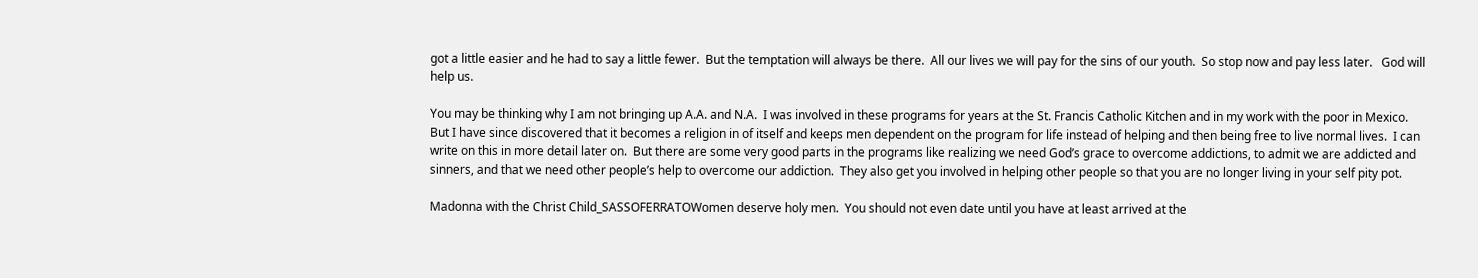got a little easier and he had to say a little fewer.  But the temptation will always be there.  All our lives we will pay for the sins of our youth.  So stop now and pay less later.   God will help us.

You may be thinking why I am not bringing up A.A. and N.A.  I was involved in these programs for years at the St. Francis Catholic Kitchen and in my work with the poor in Mexico.  But I have since discovered that it becomes a religion in of itself and keeps men dependent on the program for life instead of helping and then being free to live normal lives.  I can write on this in more detail later on.  But there are some very good parts in the programs like realizing we need God’s grace to overcome addictions, to admit we are addicted and sinners, and that we need other people’s help to overcome our addiction.  They also get you involved in helping other people so that you are no longer living in your self pity pot.

Madonna with the Christ Child_SASSOFERRATOWomen deserve holy men.  You should not even date until you have at least arrived at the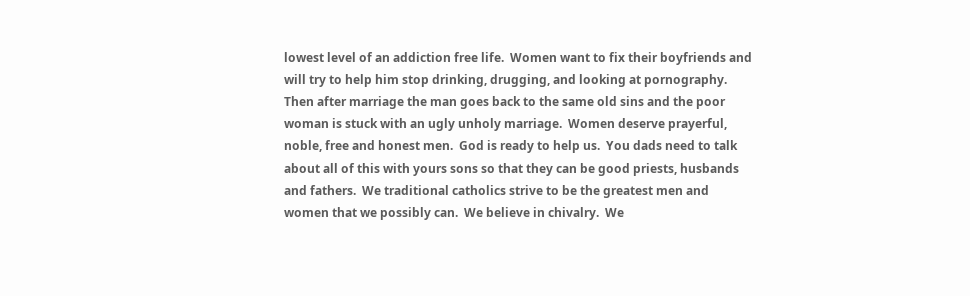lowest level of an addiction free life.  Women want to fix their boyfriends and will try to help him stop drinking, drugging, and looking at pornography.  Then after marriage the man goes back to the same old sins and the poor woman is stuck with an ugly unholy marriage.  Women deserve prayerful, noble, free and honest men.  God is ready to help us.  You dads need to talk about all of this with yours sons so that they can be good priests, husbands and fathers.  We traditional catholics strive to be the greatest men and women that we possibly can.  We believe in chivalry.  We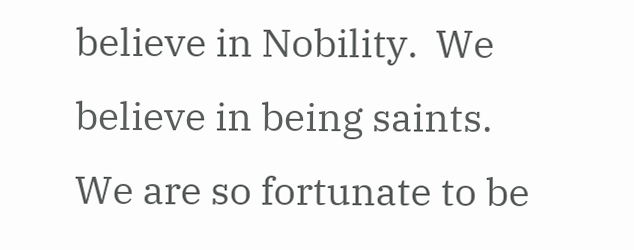believe in Nobility.  We believe in being saints.  We are so fortunate to be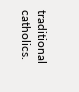traditional catholics.